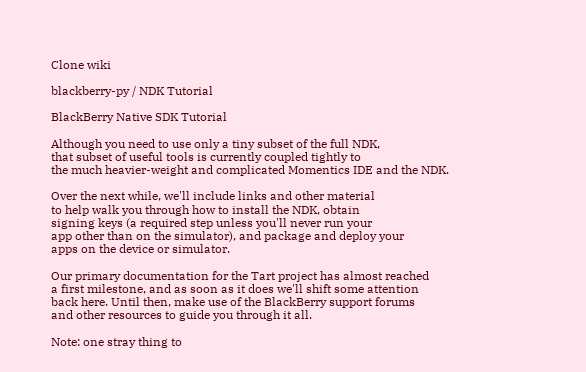Clone wiki

blackberry-py / NDK Tutorial

BlackBerry Native SDK Tutorial

Although you need to use only a tiny subset of the full NDK,
that subset of useful tools is currently coupled tightly to
the much heavier-weight and complicated Momentics IDE and the NDK.

Over the next while, we'll include links and other material
to help walk you through how to install the NDK, obtain
signing keys (a required step unless you'll never run your
app other than on the simulator), and package and deploy your
apps on the device or simulator.

Our primary documentation for the Tart project has almost reached
a first milestone, and as soon as it does we'll shift some attention
back here. Until then, make use of the BlackBerry support forums
and other resources to guide you through it all.

Note: one stray thing to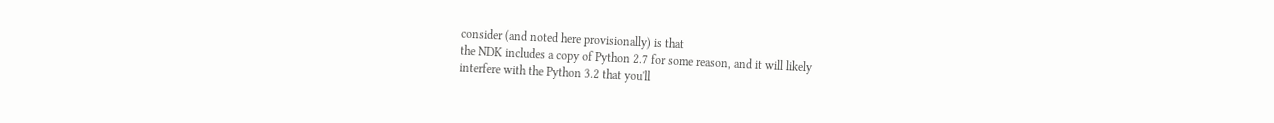consider (and noted here provisionally) is that
the NDK includes a copy of Python 2.7 for some reason, and it will likely
interfere with the Python 3.2 that you'll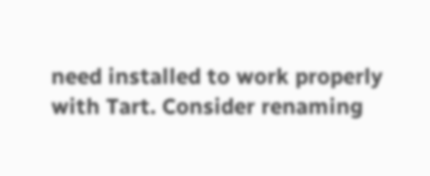need installed to work properly
with Tart. Consider renaming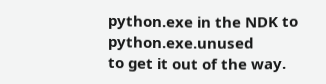python.exe in the NDK to python.exe.unused
to get it out of the way.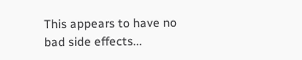This appears to have no bad side effects...